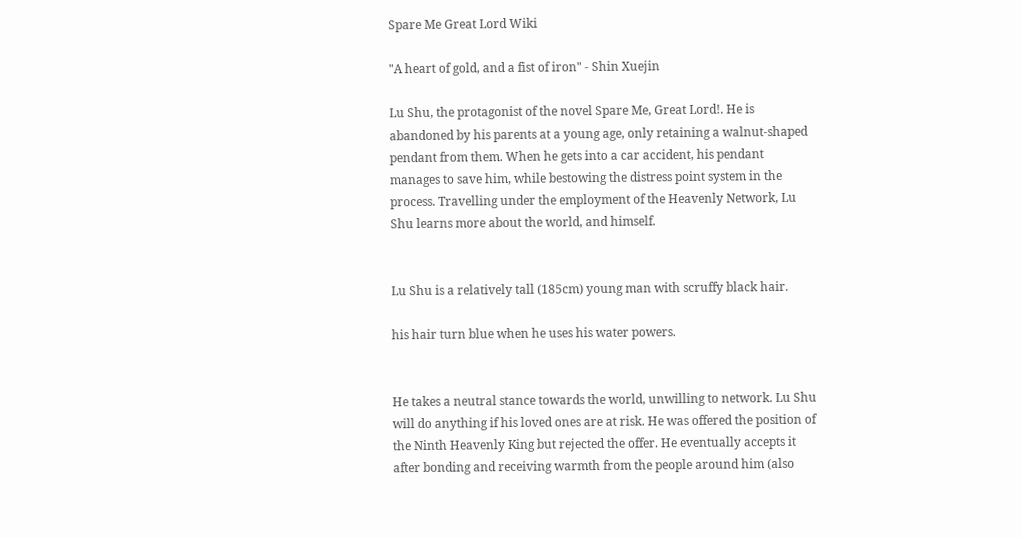Spare Me Great Lord Wiki

"A heart of gold, and a fist of iron" - Shin Xuejin

Lu Shu, the protagonist of the novel Spare Me, Great Lord!. He is abandoned by his parents at a young age, only retaining a walnut-shaped pendant from them. When he gets into a car accident, his pendant manages to save him, while bestowing the distress point system in the process. Travelling under the employment of the Heavenly Network, Lu Shu learns more about the world, and himself.


Lu Shu is a relatively tall (185cm) young man with scruffy black hair.

his hair turn blue when he uses his water powers.


He takes a neutral stance towards the world, unwilling to network. Lu Shu will do anything if his loved ones are at risk. He was offered the position of the Ninth Heavenly King but rejected the offer. He eventually accepts it after bonding and receiving warmth from the people around him (also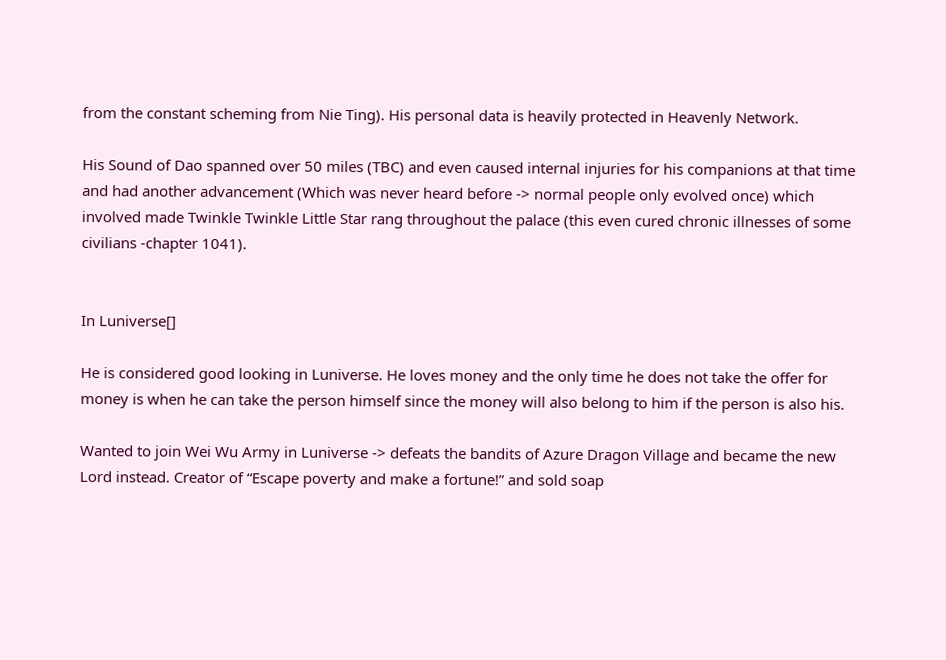from the constant scheming from Nie Ting). His personal data is heavily protected in Heavenly Network.

His Sound of Dao spanned over 50 miles (TBC) and even caused internal injuries for his companions at that time and had another advancement (Which was never heard before -> normal people only evolved once) which involved made Twinkle Twinkle Little Star rang throughout the palace (this even cured chronic illnesses of some civilians -chapter 1041).


In Luniverse[]

He is considered good looking in Luniverse. He loves money and the only time he does not take the offer for money is when he can take the person himself since the money will also belong to him if the person is also his.

Wanted to join Wei Wu Army in Luniverse -> defeats the bandits of Azure Dragon Village and became the new Lord instead. Creator of “Escape poverty and make a fortune!” and sold soap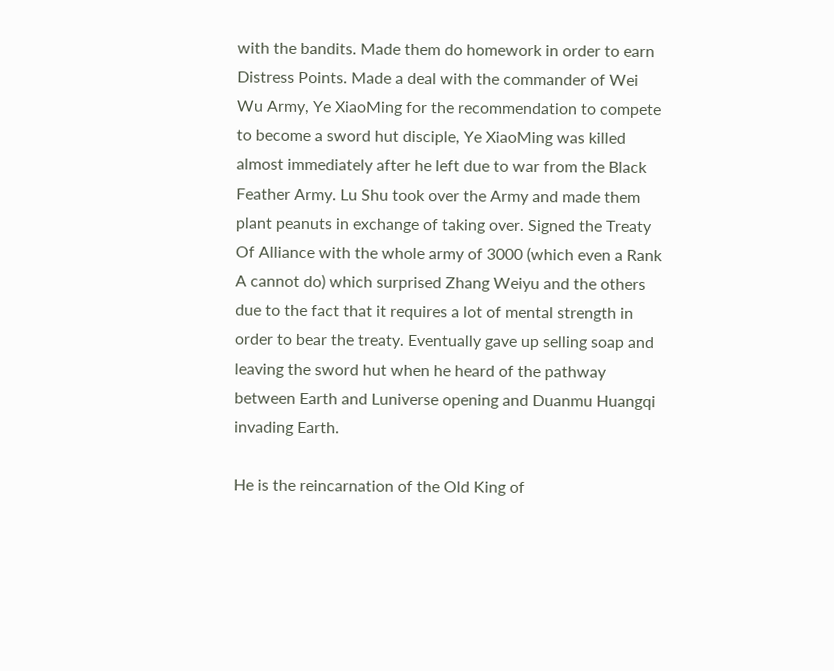with the bandits. Made them do homework in order to earn Distress Points. Made a deal with the commander of Wei Wu Army, Ye XiaoMing for the recommendation to compete to become a sword hut disciple, Ye XiaoMing was killed almost immediately after he left due to war from the Black Feather Army. Lu Shu took over the Army and made them plant peanuts in exchange of taking over. Signed the Treaty Of Alliance with the whole army of 3000 (which even a Rank A cannot do) which surprised Zhang Weiyu and the others due to the fact that it requires a lot of mental strength in order to bear the treaty. Eventually gave up selling soap and leaving the sword hut when he heard of the pathway between Earth and Luniverse opening and Duanmu Huangqi invading Earth.

He is the reincarnation of the Old King of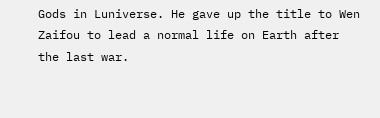Gods in Luniverse. He gave up the title to Wen Zaifou to lead a normal life on Earth after the last war.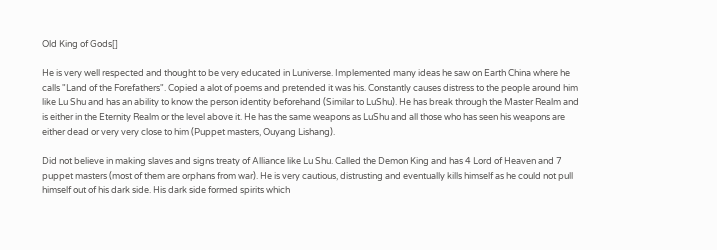Old King of Gods[]

He is very well respected and thought to be very educated in Luniverse. Implemented many ideas he saw on Earth China where he calls "Land of the Forefathers". Copied a alot of poems and pretended it was his. Constantly causes distress to the people around him like Lu Shu and has an ability to know the person identity beforehand (Similar to LuShu). He has break through the Master Realm and is either in the Eternity Realm or the level above it. He has the same weapons as LuShu and all those who has seen his weapons are either dead or very very close to him (Puppet masters, Ouyang Lishang).

Did not believe in making slaves and signs treaty of Alliance like Lu Shu. Called the Demon King and has 4 Lord of Heaven and 7 puppet masters (most of them are orphans from war). He is very cautious, distrusting and eventually kills himself as he could not pull himself out of his dark side. His dark side formed spirits which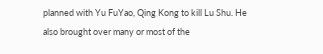planned with Yu FuYao, Qing Kong to kill Lu Shu. He also brought over many or most of the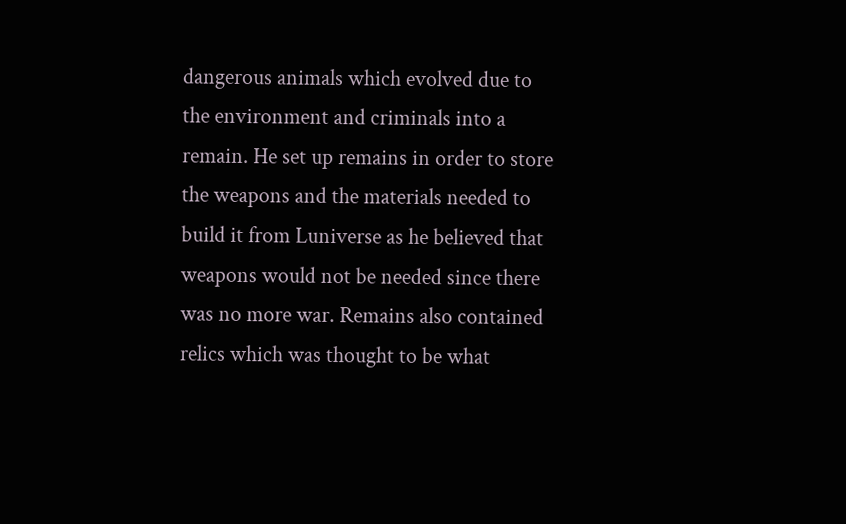dangerous animals which evolved due to the environment and criminals into a remain. He set up remains in order to store the weapons and the materials needed to build it from Luniverse as he believed that weapons would not be needed since there was no more war. Remains also contained relics which was thought to be what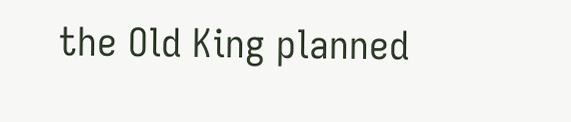the Old King planned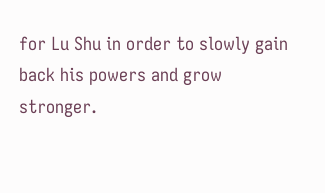for Lu Shu in order to slowly gain back his powers and grow stronger.